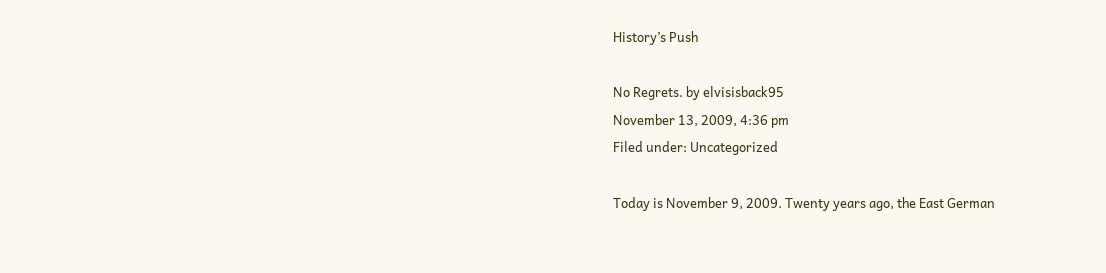History’s Push

No Regrets. by elvisisback95
November 13, 2009, 4:36 pm
Filed under: Uncategorized

Today is November 9, 2009. Twenty years ago, the East German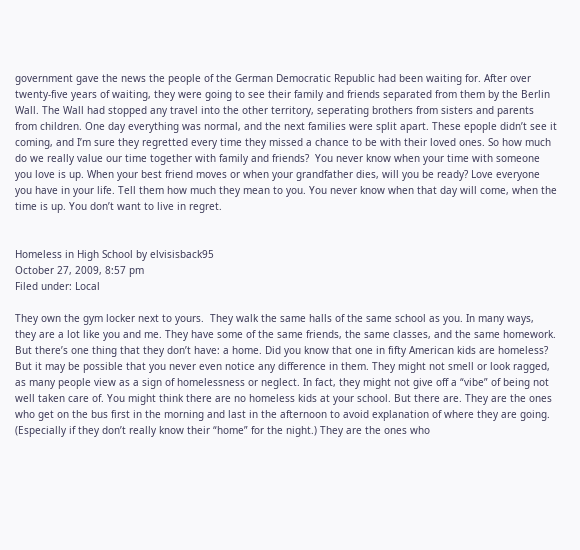government gave the news the people of the German Democratic Republic had been waiting for. After over twenty-five years of waiting, they were going to see their family and friends separated from them by the Berlin Wall. The Wall had stopped any travel into the other territory, seperating brothers from sisters and parents from children. One day everything was normal, and the next families were split apart. These epople didn’t see it coming, and I’m sure they regretted every time they missed a chance to be with their loved ones. So how much do we really value our time together with family and friends?  You never know when your time with someone you love is up. When your best friend moves or when your grandfather dies, will you be ready? Love everyone you have in your life. Tell them how much they mean to you. You never know when that day will come, when the time is up. You don’t want to live in regret.


Homeless in High School by elvisisback95
October 27, 2009, 8:57 pm
Filed under: Local

They own the gym locker next to yours.  They walk the same halls of the same school as you. In many ways, they are a lot like you and me. They have some of the same friends, the same classes, and the same homework. But there’s one thing that they don’t have: a home. Did you know that one in fifty American kids are homeless? But it may be possible that you never even notice any difference in them. They might not smell or look ragged, as many people view as a sign of homelessness or neglect. In fact, they might not give off a “vibe” of being not well taken care of. You might think there are no homeless kids at your school. But there are. They are the ones who get on the bus first in the morning and last in the afternoon to avoid explanation of where they are going. (Especially if they don’t really know their “home” for the night.) They are the ones who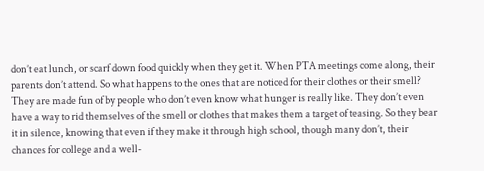don’t eat lunch, or scarf down food quickly when they get it. When PTA meetings come along, their parents don’t attend. So what happens to the ones that are noticed for their clothes or their smell? They are made fun of by people who don’t even know what hunger is really like. They don’t even have a way to rid themselves of the smell or clothes that makes them a target of teasing. So they bear it in silence, knowing that even if they make it through high school, though many don’t, their chances for college and a well-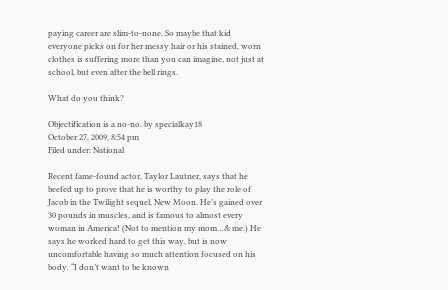paying career are slim-to-none. So maybe that kid everyone picks on for her messy hair or his stained, worn clothes is suffering more than you can imagine, not just at school, but even after the bell rings.

What do you think?

Objectification is a no-no. by specialkay18
October 27, 2009, 8:54 pm
Filed under: National

Recent fame-found actor, Taylor Lautner, says that he beefed up to prove that he is worthy to play the role of Jacob in the Twilight sequel, New Moon. He’s gained over 30 pounds in muscles, and is famous to almost every woman in America! (Not to mention my mom…& me.) He says he worked hard to get this way, but is now uncomfortable having so much attention focused on his body. “I don’t want to be known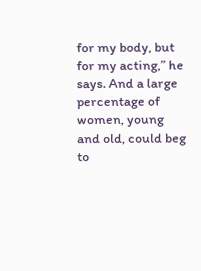for my body, but for my acting,” he says. And a large percentage of women, young and old, could beg to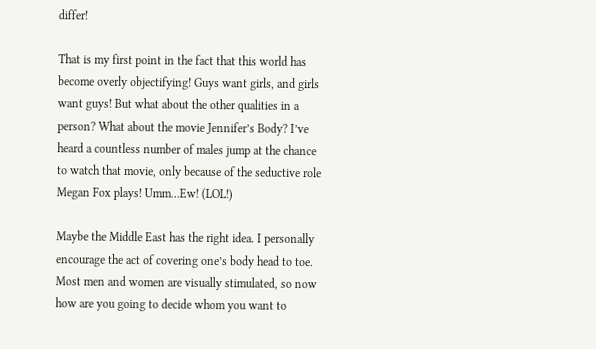differ!

That is my first point in the fact that this world has become overly objectifying! Guys want girls, and girls want guys! But what about the other qualities in a person? What about the movie Jennifer’s Body? I’ve heard a countless number of males jump at the chance to watch that movie, only because of the seductive role Megan Fox plays! Umm…Ew! (LOL!)

Maybe the Middle East has the right idea. I personally encourage the act of covering one’s body head to toe. Most men and women are visually stimulated, so now how are you going to decide whom you want to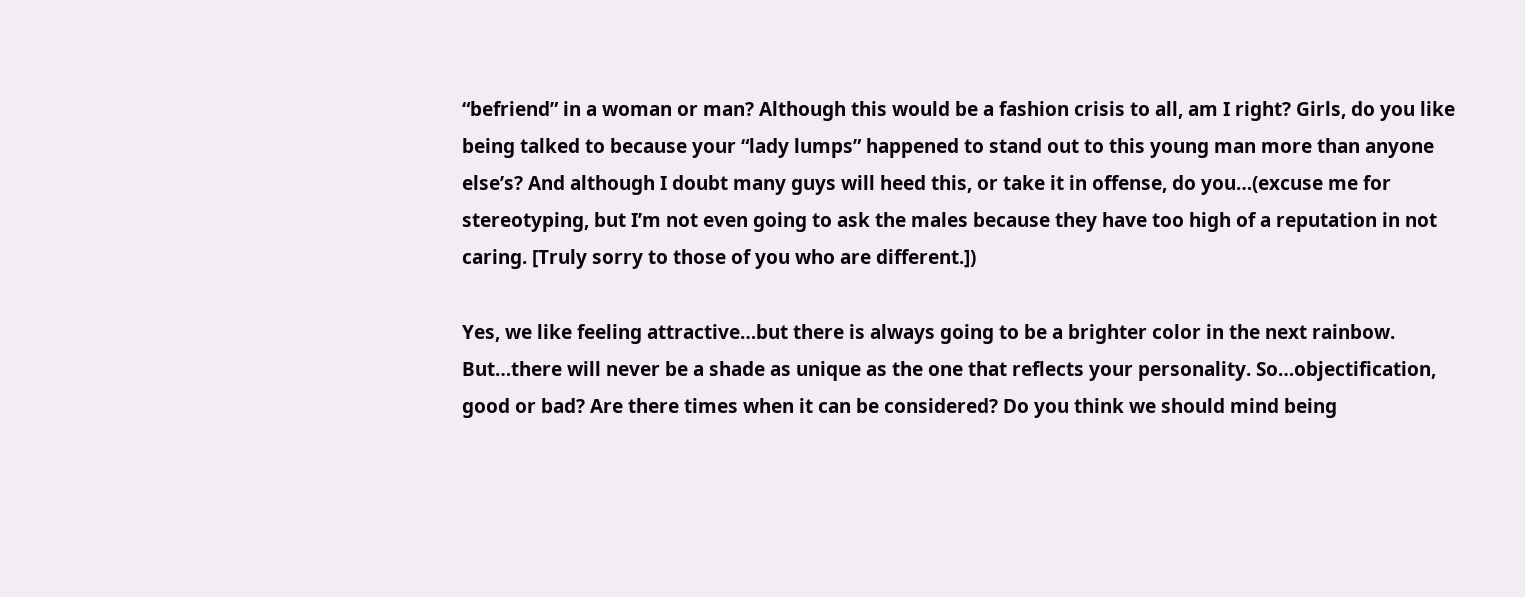“befriend” in a woman or man? Although this would be a fashion crisis to all, am I right? Girls, do you like being talked to because your “lady lumps” happened to stand out to this young man more than anyone else’s? And although I doubt many guys will heed this, or take it in offense, do you…(excuse me for stereotyping, but I’m not even going to ask the males because they have too high of a reputation in not caring. [Truly sorry to those of you who are different.])

Yes, we like feeling attractive…but there is always going to be a brighter color in the next rainbow. But…there will never be a shade as unique as the one that reflects your personality. So…objectification, good or bad? Are there times when it can be considered? Do you think we should mind being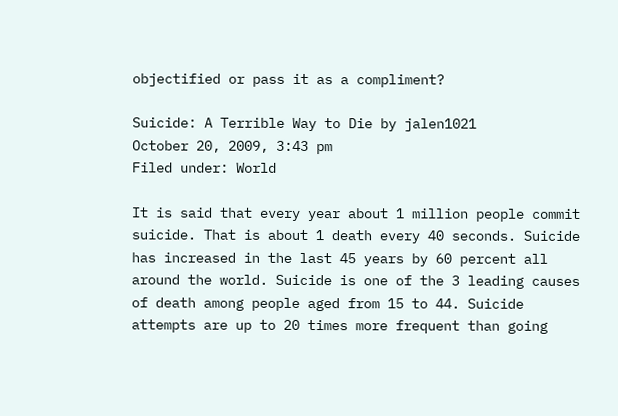objectified or pass it as a compliment?

Suicide: A Terrible Way to Die by jalen1021
October 20, 2009, 3:43 pm
Filed under: World

It is said that every year about 1 million people commit suicide. That is about 1 death every 40 seconds. Suicide has increased in the last 45 years by 60 percent all around the world. Suicide is one of the 3 leading causes of death among people aged from 15 to 44. Suicide attempts are up to 20 times more frequent than going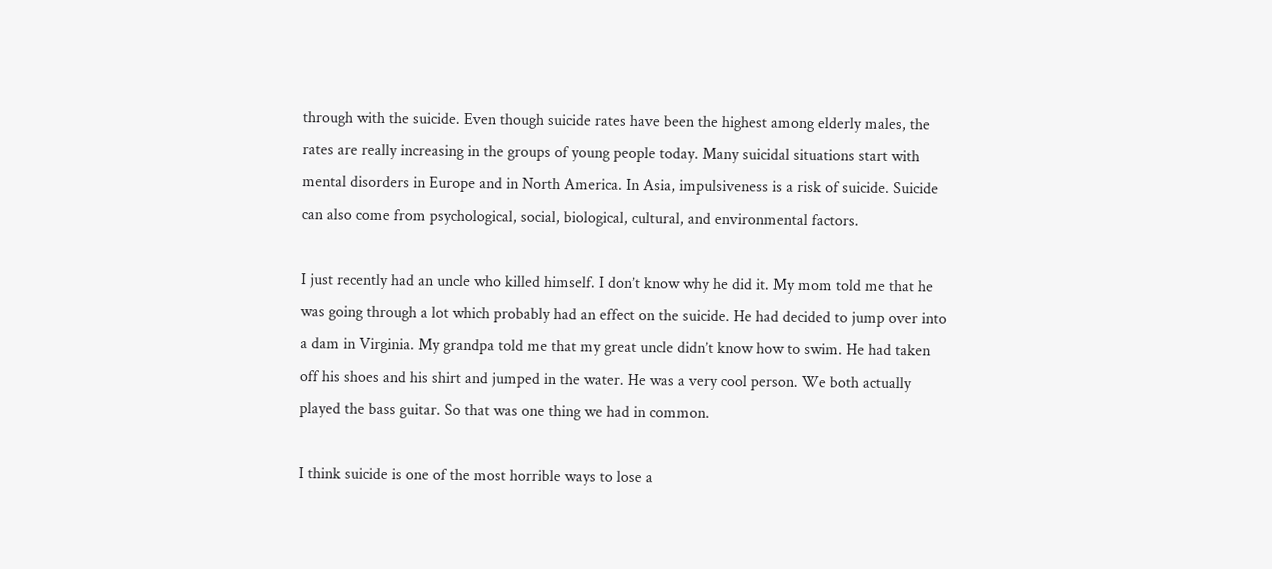through with the suicide. Even though suicide rates have been the highest among elderly males, the rates are really increasing in the groups of young people today. Many suicidal situations start with mental disorders in Europe and in North America. In Asia, impulsiveness is a risk of suicide. Suicide can also come from psychological, social, biological, cultural, and environmental factors.

I just recently had an uncle who killed himself. I don’t know why he did it. My mom told me that he was going through a lot which probably had an effect on the suicide. He had decided to jump over into a dam in Virginia. My grandpa told me that my great uncle didn’t know how to swim. He had taken off his shoes and his shirt and jumped in the water. He was a very cool person. We both actually played the bass guitar. So that was one thing we had in common.

I think suicide is one of the most horrible ways to lose a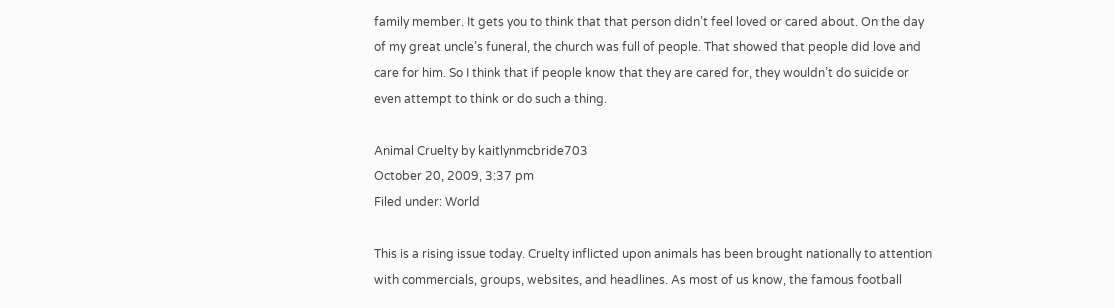family member. It gets you to think that that person didn’t feel loved or cared about. On the day of my great uncle’s funeral, the church was full of people. That showed that people did love and care for him. So I think that if people know that they are cared for, they wouldn’t do suicide or even attempt to think or do such a thing.

Animal Cruelty by kaitlynmcbride703
October 20, 2009, 3:37 pm
Filed under: World

This is a rising issue today. Cruelty inflicted upon animals has been brought nationally to attention with commercials, groups, websites, and headlines. As most of us know, the famous football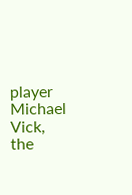player Michael Vick, the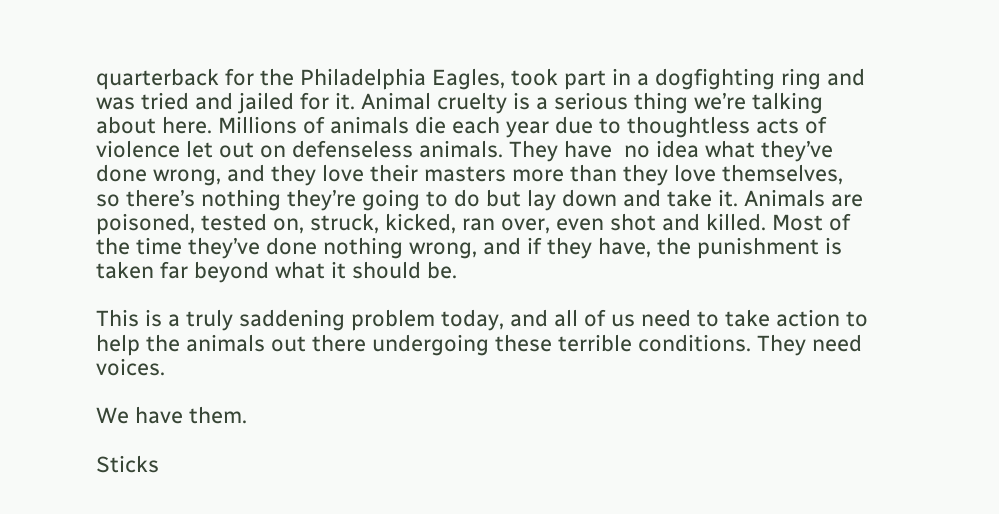quarterback for the Philadelphia Eagles, took part in a dogfighting ring and was tried and jailed for it. Animal cruelty is a serious thing we’re talking about here. Millions of animals die each year due to thoughtless acts of violence let out on defenseless animals. They have  no idea what they’ve done wrong, and they love their masters more than they love themselves, so there’s nothing they’re going to do but lay down and take it. Animals are poisoned, tested on, struck, kicked, ran over, even shot and killed. Most of the time they’ve done nothing wrong, and if they have, the punishment is taken far beyond what it should be.

This is a truly saddening problem today, and all of us need to take action to help the animals out there undergoing these terrible conditions. They need voices.

We have them.

Sticks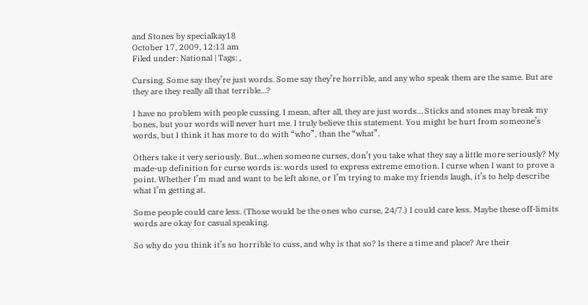and Stones by specialkay18
October 17, 2009, 12:13 am
Filed under: National | Tags: ,

Cursing. Some say they’re just words. Some say they’re horrible, and any who speak them are the same. But are they are they really all that terrible…?

I have no problem with people cussing. I mean, after all, they are just words… Sticks and stones may break my bones, but your words will never hurt me. I truly believe this statement. You might be hurt from someone’s words, but I think it has more to do with “who”, than the “what”.

Others take it very seriously. But…when someone curses, don’t you take what they say a little more seriously? My made-up definition for curse words is: words used to express extreme emotion. I curse when I want to prove a point. Whether I’m mad and want to be left alone, or I’m trying to make my friends laugh, it’s to help describe what I’m getting at.

Some people could care less. (Those would be the ones who curse, 24/7.) I could care less. Maybe these off-limits words are okay for casual speaking.

So why do you think it’s so horrible to cuss, and why is that so? Is there a time and place? Are their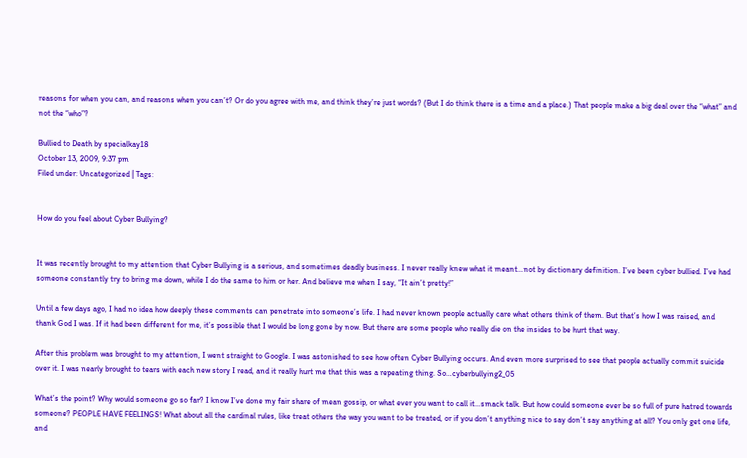reasons for when you can, and reasons when you can’t? Or do you agree with me, and think they’re just words? (But I do think there is a time and a place.) That people make a big deal over the “what” and not the “who”?

Bullied to Death by specialkay18
October 13, 2009, 9:37 pm
Filed under: Uncategorized | Tags:


How do you feel about Cyber Bullying?


It was recently brought to my attention that Cyber Bullying is a serious, and sometimes deadly business. I never really knew what it meant…not by dictionary definition. I’ve been cyber bullied. I’ve had someone constantly try to bring me down, while I do the same to him or her. And believe me when I say, “It ain’t pretty!”

Until a few days ago, I had no idea how deeply these comments can penetrate into someone’s life. I had never known people actually care what others think of them. But that’s how I was raised, and thank God I was. If it had been different for me, it’s possible that I would be long gone by now. But there are some people who really die on the insides to be hurt that way.

After this problem was brought to my attention, I went straight to Google. I was astonished to see how often Cyber Bullying occurs. And even more surprised to see that people actually commit suicide over it. I was nearly brought to tears with each new story I read, and it really hurt me that this was a repeating thing. So…cyberbullying2_05

What’s the point? Why would someone go so far? I know I’ve done my fair share of mean gossip, or what ever you want to call it…smack talk. But how could someone ever be so full of pure hatred towards someone? PEOPLE HAVE FEELINGS! What about all the cardinal rules, like treat others the way you want to be treated, or if you don’t anything nice to say don’t say anything at all? You only get one life, and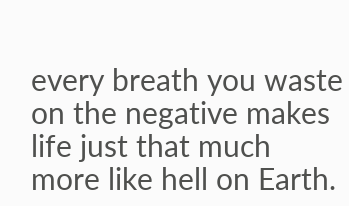every breath you waste on the negative makes life just that much more like hell on Earth.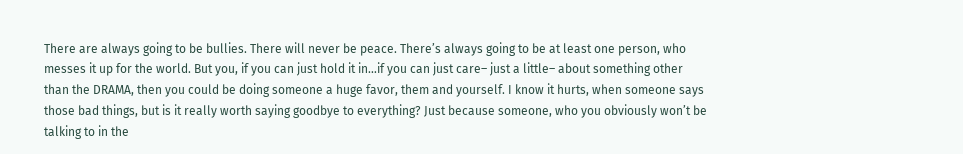There are always going to be bullies. There will never be peace. There’s always going to be at least one person, who messes it up for the world. But you, if you can just hold it in…if you can just care– just a little– about something other than the DRAMA, then you could be doing someone a huge favor, them and yourself. I know it hurts, when someone says those bad things, but is it really worth saying goodbye to everything? Just because someone, who you obviously won’t be talking to in the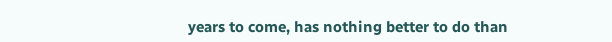years to come, has nothing better to do than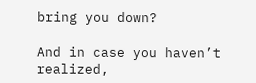bring you down?

And in case you haven’t realized,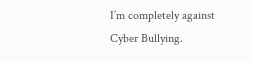I’m completely against Cyber Bullying.